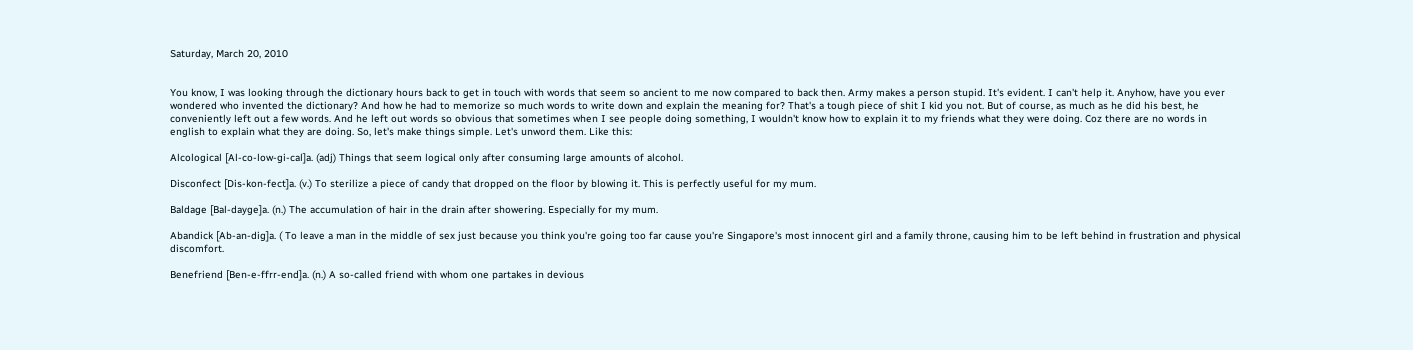Saturday, March 20, 2010


You know, I was looking through the dictionary hours back to get in touch with words that seem so ancient to me now compared to back then. Army makes a person stupid. It's evident. I can't help it. Anyhow, have you ever wondered who invented the dictionary? And how he had to memorize so much words to write down and explain the meaning for? That's a tough piece of shit I kid you not. But of course, as much as he did his best, he conveniently left out a few words. And he left out words so obvious that sometimes when I see people doing something, I wouldn't know how to explain it to my friends what they were doing. Coz there are no words in english to explain what they are doing. So, let's make things simple. Let's unword them. Like this:

Alcological [Al-co-low-gi-cal]a. (adj) Things that seem logical only after consuming large amounts of alcohol.

Disconfect [Dis-kon-fect]a. (v.) To sterilize a piece of candy that dropped on the floor by blowing it. This is perfectly useful for my mum.

Baldage [Bal-dayge]a. (n.) The accumulation of hair in the drain after showering. Especially for my mum.

Abandick [Ab-an-dig]a. ( To leave a man in the middle of sex just because you think you're going too far cause you're Singapore's most innocent girl and a family throne, causing him to be left behind in frustration and physical discomfort.

Benefriend [Ben-e-ffrr-end]a. (n.) A so-called friend with whom one partakes in devious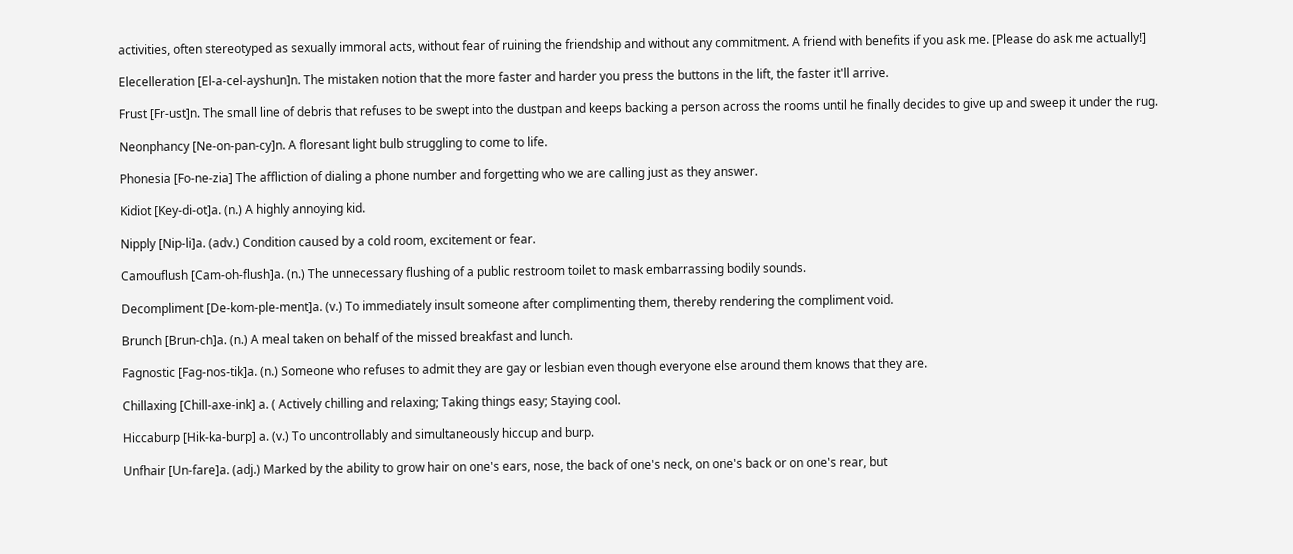activities, often stereotyped as sexually immoral acts, without fear of ruining the friendship and without any commitment. A friend with benefits if you ask me. [Please do ask me actually!]

Elecelleration [El-a-cel-ayshun]n. The mistaken notion that the more faster and harder you press the buttons in the lift, the faster it'll arrive.

Frust [Fr-ust]n. The small line of debris that refuses to be swept into the dustpan and keeps backing a person across the rooms until he finally decides to give up and sweep it under the rug.

Neonphancy [Ne-on-pan-cy]n. A floresant light bulb struggling to come to life.

Phonesia [Fo-ne-zia] The affliction of dialing a phone number and forgetting who we are calling just as they answer.

Kidiot [Key-di-ot]a. (n.) A highly annoying kid.

Nipply [Nip-li]a. (adv.) Condition caused by a cold room, excitement or fear.

Camouflush [Cam-oh-flush]a. (n.) The unnecessary flushing of a public restroom toilet to mask embarrassing bodily sounds.

Decompliment [De-kom-ple-ment]a. (v.) To immediately insult someone after complimenting them, thereby rendering the compliment void.

Brunch [Brun-ch]a. (n.) A meal taken on behalf of the missed breakfast and lunch.

Fagnostic [Fag-nos-tik]a. (n.) Someone who refuses to admit they are gay or lesbian even though everyone else around them knows that they are.

Chillaxing [Chill-axe-ink] a. ( Actively chilling and relaxing; Taking things easy; Staying cool.

Hiccaburp [Hik-ka-burp] a. (v.) To uncontrollably and simultaneously hiccup and burp.

Unfhair [Un-fare]a. (adj.) Marked by the ability to grow hair on one's ears, nose, the back of one's neck, on one's back or on one's rear, but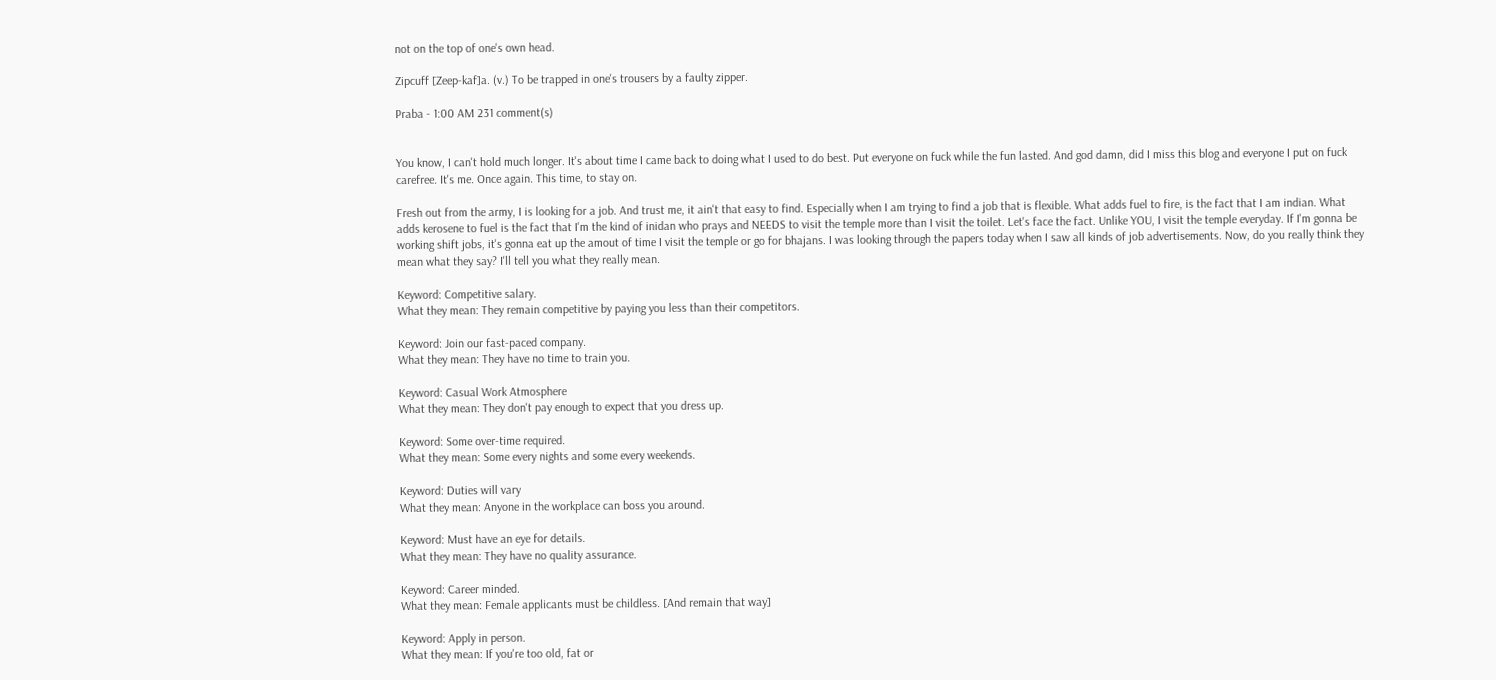not on the top of one's own head.

Zipcuff [Zeep-kaf]a. (v.) To be trapped in one's trousers by a faulty zipper.

Praba - 1:00 AM 231 comment(s)


You know, I can't hold much longer. It's about time I came back to doing what I used to do best. Put everyone on fuck while the fun lasted. And god damn, did I miss this blog and everyone I put on fuck carefree. It's me. Once again. This time, to stay on.

Fresh out from the army, I is looking for a job. And trust me, it ain't that easy to find. Especially when I am trying to find a job that is flexible. What adds fuel to fire, is the fact that I am indian. What adds kerosene to fuel is the fact that I'm the kind of inidan who prays and NEEDS to visit the temple more than I visit the toilet. Let's face the fact. Unlike YOU, I visit the temple everyday. If I'm gonna be working shift jobs, it's gonna eat up the amout of time I visit the temple or go for bhajans. I was looking through the papers today when I saw all kinds of job advertisements. Now, do you really think they mean what they say? I'll tell you what they really mean.

Keyword: Competitive salary.
What they mean: They remain competitive by paying you less than their competitors.

Keyword: Join our fast-paced company.
What they mean: They have no time to train you.

Keyword: Casual Work Atmosphere
What they mean: They don't pay enough to expect that you dress up.

Keyword: Some over-time required.
What they mean: Some every nights and some every weekends.

Keyword: Duties will vary
What they mean: Anyone in the workplace can boss you around.

Keyword: Must have an eye for details.
What they mean: They have no quality assurance.

Keyword: Career minded.
What they mean: Female applicants must be childless. [And remain that way]

Keyword: Apply in person.
What they mean: If you're too old, fat or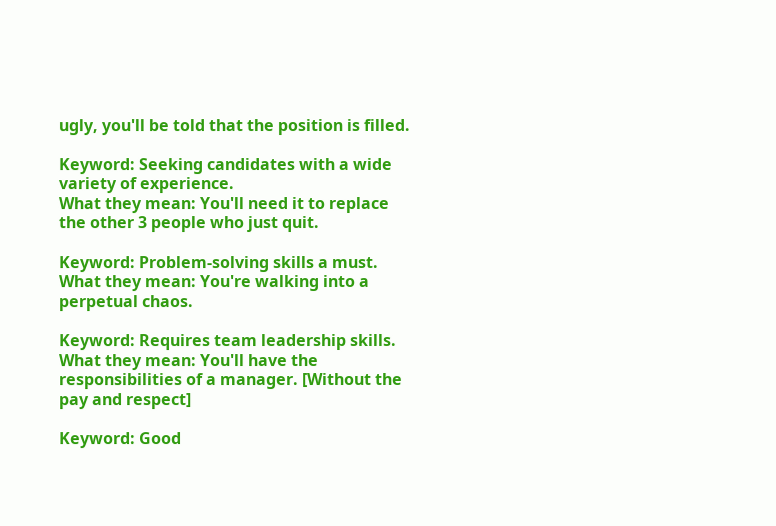ugly, you'll be told that the position is filled.

Keyword: Seeking candidates with a wide variety of experience.
What they mean: You'll need it to replace the other 3 people who just quit.

Keyword: Problem-solving skills a must.
What they mean: You're walking into a perpetual chaos.

Keyword: Requires team leadership skills.
What they mean: You'll have the responsibilities of a manager. [Without the pay and respect]

Keyword: Good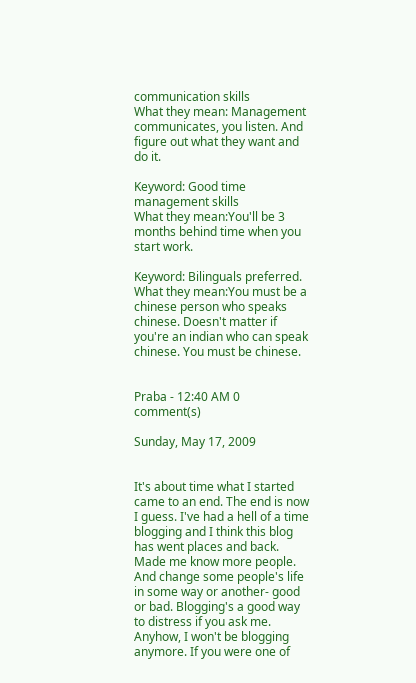communication skills
What they mean: Management communicates, you listen. And figure out what they want and do it.

Keyword: Good time management skills
What they mean:You'll be 3 months behind time when you start work.

Keyword: Bilinguals preferred.
What they mean:You must be a chinese person who speaks chinese. Doesn't matter if you're an indian who can speak chinese. You must be chinese.


Praba - 12:40 AM 0 comment(s)

Sunday, May 17, 2009


It's about time what I started came to an end. The end is now I guess. I've had a hell of a time blogging and I think this blog has went places and back. Made me know more people. And change some people's life in some way or another- good or bad. Blogging's a good way to distress if you ask me. Anyhow, I won't be blogging anymore. If you were one of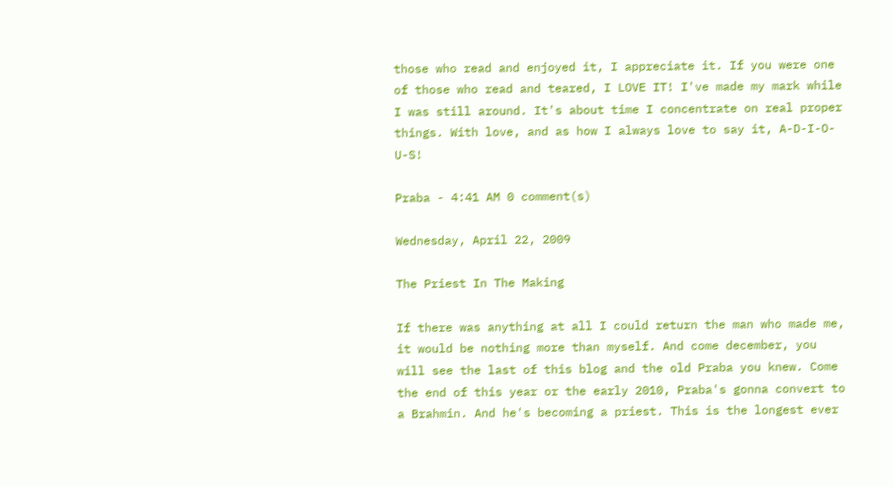those who read and enjoyed it, I appreciate it. If you were one of those who read and teared, I LOVE IT! I've made my mark while I was still around. It's about time I concentrate on real proper things. With love, and as how I always love to say it, A-D-I-O-U-S!

Praba - 4:41 AM 0 comment(s)

Wednesday, April 22, 2009

The Priest In The Making

If there was anything at all I could return the man who made me, it would be nothing more than myself. And come december, you will see the last of this blog and the old Praba you knew. Come the end of this year or the early 2010, Praba's gonna convert to a Brahmin. And he's becoming a priest. This is the longest ever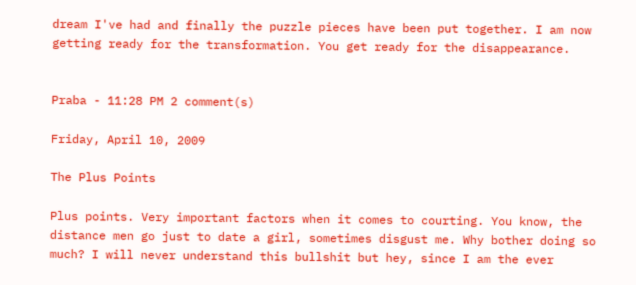dream I've had and finally the puzzle pieces have been put together. I am now getting ready for the transformation. You get ready for the disappearance.


Praba - 11:28 PM 2 comment(s)

Friday, April 10, 2009

The Plus Points

Plus points. Very important factors when it comes to courting. You know, the distance men go just to date a girl, sometimes disgust me. Why bother doing so much? I will never understand this bullshit but hey, since I am the ever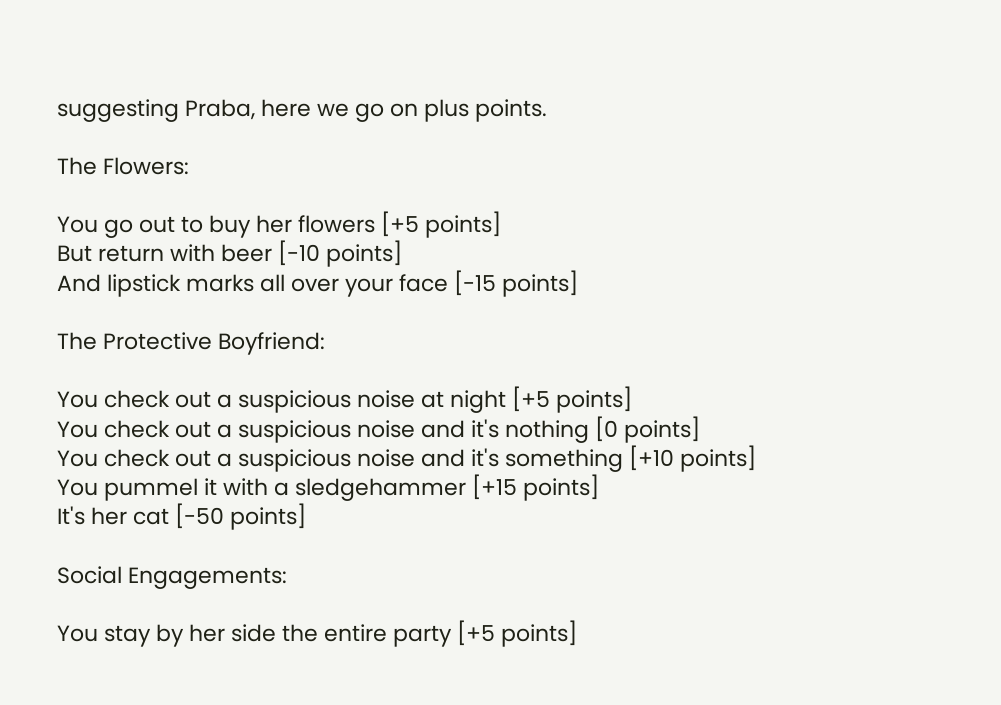suggesting Praba, here we go on plus points.

The Flowers:

You go out to buy her flowers [+5 points]
But return with beer [-10 points]
And lipstick marks all over your face [-15 points]

The Protective Boyfriend:

You check out a suspicious noise at night [+5 points]
You check out a suspicious noise and it's nothing [0 points]
You check out a suspicious noise and it's something [+10 points]
You pummel it with a sledgehammer [+15 points]
It's her cat [-50 points]

Social Engagements:

You stay by her side the entire party [+5 points]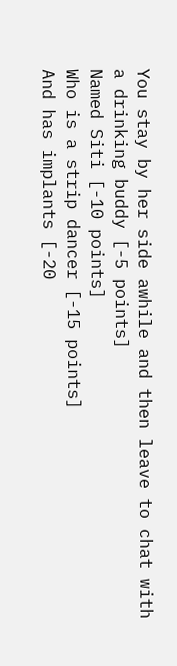You stay by her side awhile and then leave to chat with a drinking buddy [-5 points]
Named Siti [-10 points]
Who is a strip dancer [-15 points]
And has implants [-20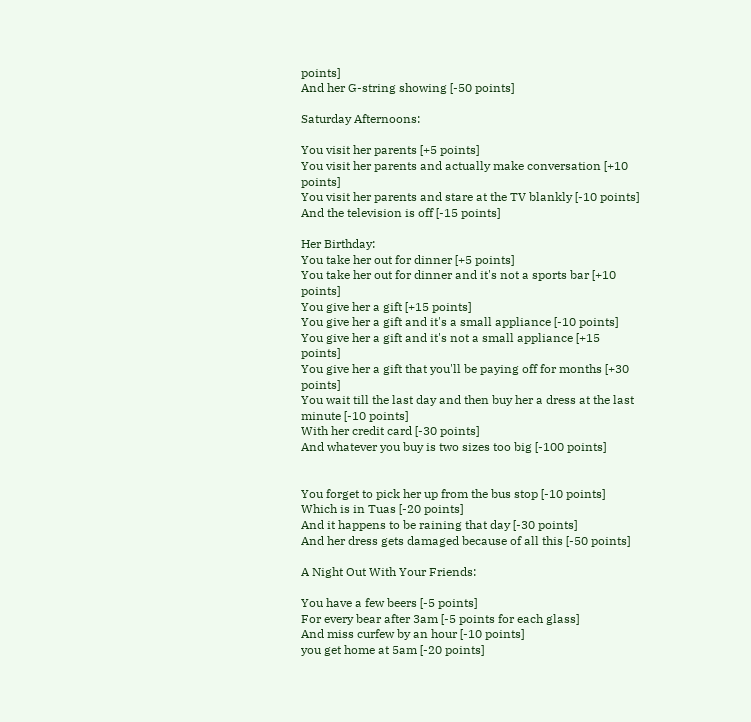points]
And her G-string showing [-50 points]

Saturday Afternoons:

You visit her parents [+5 points]
You visit her parents and actually make conversation [+10 points]
You visit her parents and stare at the TV blankly [-10 points]
And the television is off [-15 points]

Her Birthday:
You take her out for dinner [+5 points]
You take her out for dinner and it's not a sports bar [+10 points]
You give her a gift [+15 points]
You give her a gift and it's a small appliance [-10 points]
You give her a gift and it's not a small appliance [+15 points]
You give her a gift that you'll be paying off for months [+30 points]
You wait till the last day and then buy her a dress at the last minute [-10 points]
With her credit card [-30 points]
And whatever you buy is two sizes too big [-100 points]


You forget to pick her up from the bus stop [-10 points]
Which is in Tuas [-20 points]
And it happens to be raining that day [-30 points]
And her dress gets damaged because of all this [-50 points]

A Night Out With Your Friends:

You have a few beers [-5 points]
For every bear after 3am [-5 points for each glass]
And miss curfew by an hour [-10 points]
you get home at 5am [-20 points]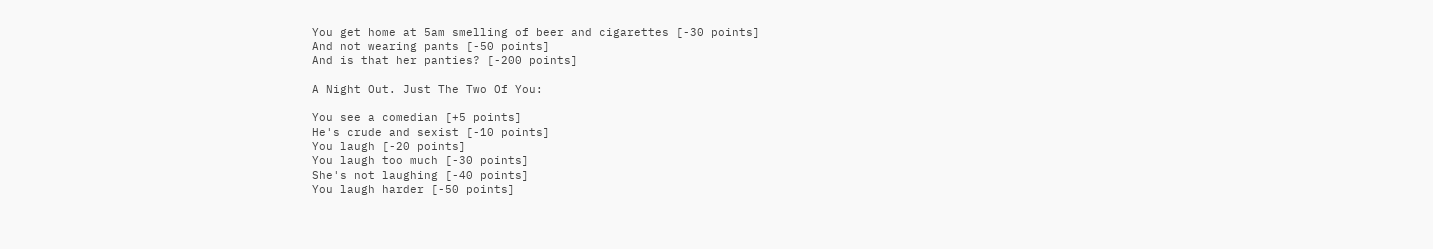You get home at 5am smelling of beer and cigarettes [-30 points]
And not wearing pants [-50 points]
And is that her panties? [-200 points]

A Night Out. Just The Two Of You:

You see a comedian [+5 points]
He's crude and sexist [-10 points]
You laugh [-20 points]
You laugh too much [-30 points]
She's not laughing [-40 points]
You laugh harder [-50 points]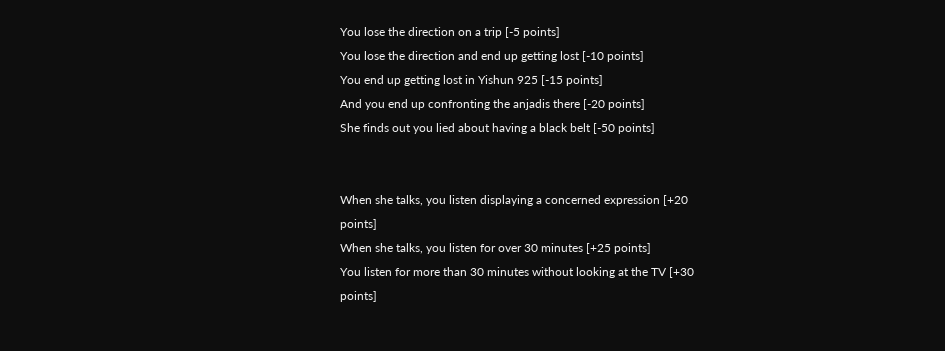You lose the direction on a trip [-5 points]
You lose the direction and end up getting lost [-10 points]
You end up getting lost in Yishun 925 [-15 points]
And you end up confronting the anjadis there [-20 points]
She finds out you lied about having a black belt [-50 points]


When she talks, you listen displaying a concerned expression [+20 points]
When she talks, you listen for over 30 minutes [+25 points]
You listen for more than 30 minutes without looking at the TV [+30 points]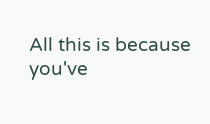All this is because you've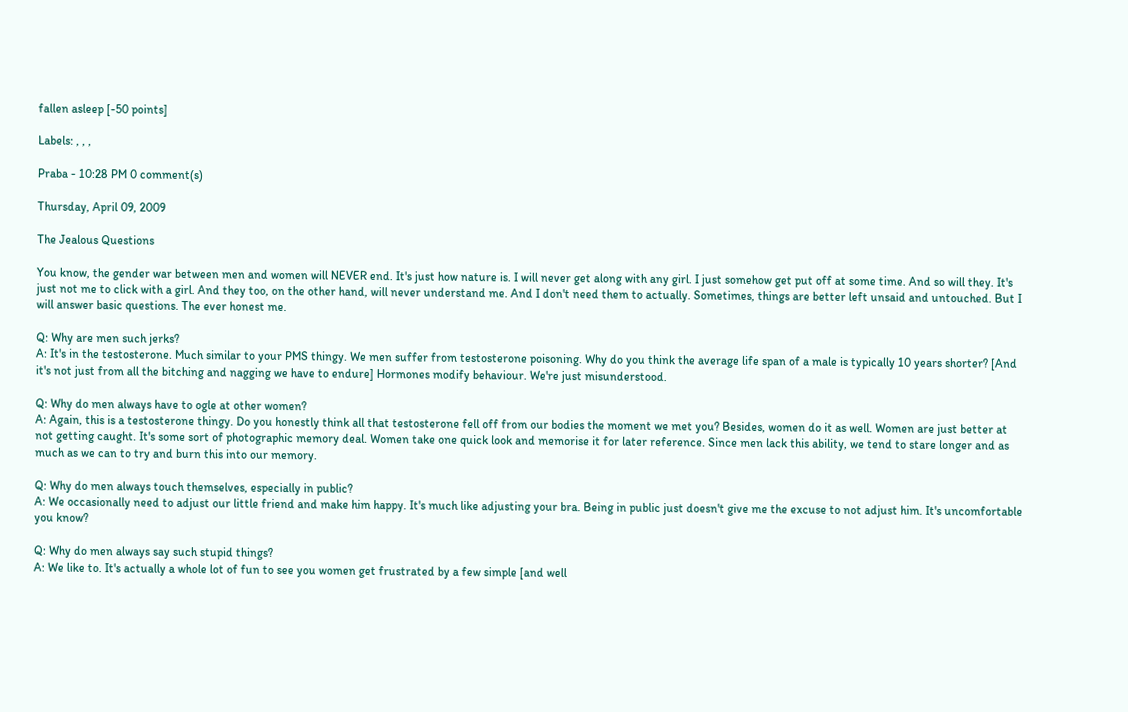fallen asleep [-50 points]

Labels: , , ,

Praba - 10:28 PM 0 comment(s)

Thursday, April 09, 2009

The Jealous Questions

You know, the gender war between men and women will NEVER end. It's just how nature is. I will never get along with any girl. I just somehow get put off at some time. And so will they. It's just not me to click with a girl. And they too, on the other hand, will never understand me. And I don't need them to actually. Sometimes, things are better left unsaid and untouched. But I will answer basic questions. The ever honest me.

Q: Why are men such jerks?
A: It's in the testosterone. Much similar to your PMS thingy. We men suffer from testosterone poisoning. Why do you think the average life span of a male is typically 10 years shorter? [And it's not just from all the bitching and nagging we have to endure] Hormones modify behaviour. We're just misunderstood.

Q: Why do men always have to ogle at other women?
A: Again, this is a testosterone thingy. Do you honestly think all that testosterone fell off from our bodies the moment we met you? Besides, women do it as well. Women are just better at not getting caught. It's some sort of photographic memory deal. Women take one quick look and memorise it for later reference. Since men lack this ability, we tend to stare longer and as much as we can to try and burn this into our memory.

Q: Why do men always touch themselves, especially in public?
A: We occasionally need to adjust our little friend and make him happy. It's much like adjusting your bra. Being in public just doesn't give me the excuse to not adjust him. It's uncomfortable you know?

Q: Why do men always say such stupid things?
A: We like to. It's actually a whole lot of fun to see you women get frustrated by a few simple [and well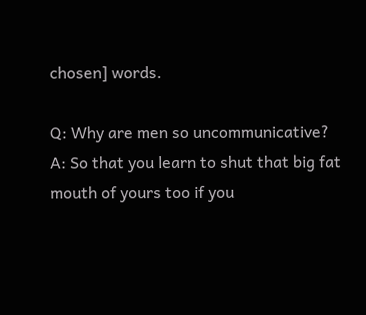chosen] words.

Q: Why are men so uncommunicative?
A: So that you learn to shut that big fat mouth of yours too if you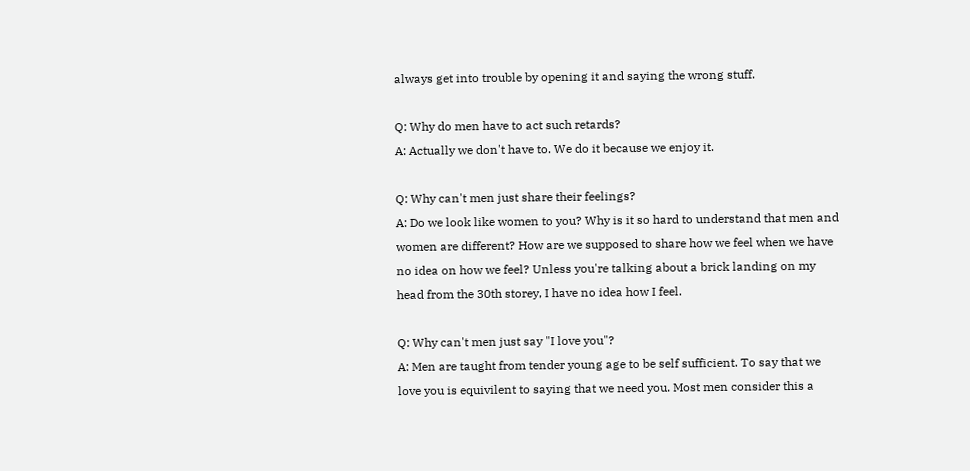always get into trouble by opening it and saying the wrong stuff.

Q: Why do men have to act such retards?
A: Actually we don't have to. We do it because we enjoy it.

Q: Why can't men just share their feelings?
A: Do we look like women to you? Why is it so hard to understand that men and women are different? How are we supposed to share how we feel when we have no idea on how we feel? Unless you're talking about a brick landing on my head from the 30th storey, I have no idea how I feel.

Q: Why can't men just say "I love you"?
A: Men are taught from tender young age to be self sufficient. To say that we love you is equivilent to saying that we need you. Most men consider this a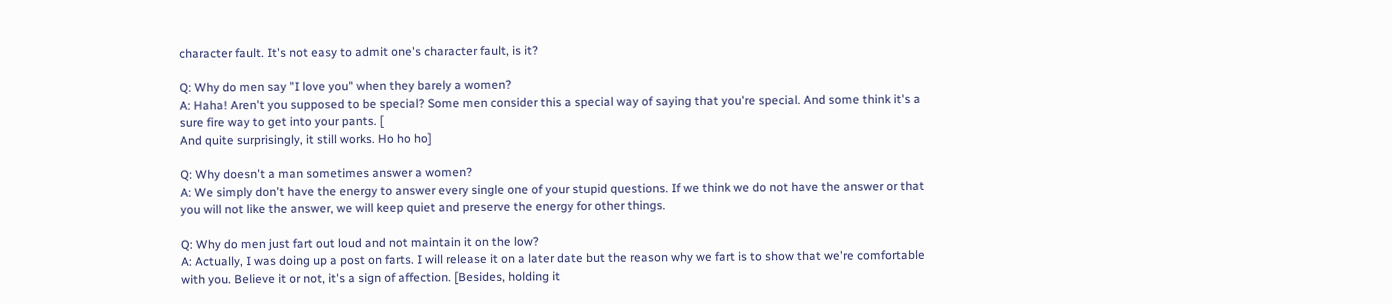character fault. It's not easy to admit one's character fault, is it?

Q: Why do men say "I love you" when they barely a women?
A: Haha! Aren't you supposed to be special? Some men consider this a special way of saying that you're special. And some think it's a sure fire way to get into your pants. [
And quite surprisingly, it still works. Ho ho ho]

Q: Why doesn't a man sometimes answer a women?
A: We simply don't have the energy to answer every single one of your stupid questions. If we think we do not have the answer or that you will not like the answer, we will keep quiet and preserve the energy for other things.

Q: Why do men just fart out loud and not maintain it on the low?
A: Actually, I was doing up a post on farts. I will release it on a later date but the reason why we fart is to show that we're comfortable with you. Believe it or not, it's a sign of affection. [Besides, holding it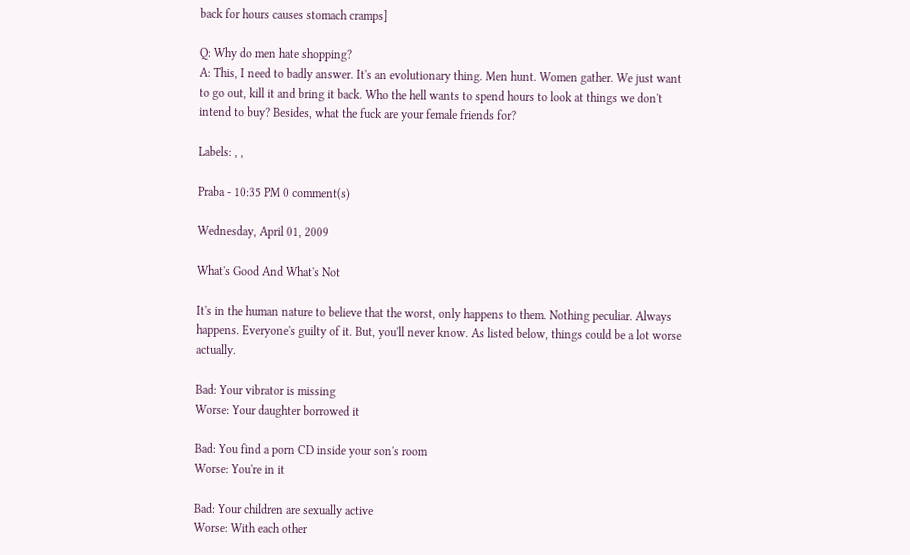back for hours causes stomach cramps]

Q: Why do men hate shopping?
A: This, I need to badly answer. It's an evolutionary thing. Men hunt. Women gather. We just want to go out, kill it and bring it back. Who the hell wants to spend hours to look at things we don't intend to buy? Besides, what the fuck are your female friends for?

Labels: , ,

Praba - 10:35 PM 0 comment(s)

Wednesday, April 01, 2009

What's Good And What's Not

It's in the human nature to believe that the worst, only happens to them. Nothing peculiar. Always happens. Everyone's guilty of it. But, you'll never know. As listed below, things could be a lot worse actually.

Bad: Your vibrator is missing
Worse: Your daughter borrowed it

Bad: You find a porn CD inside your son's room
Worse: You're in it

Bad: Your children are sexually active
Worse: With each other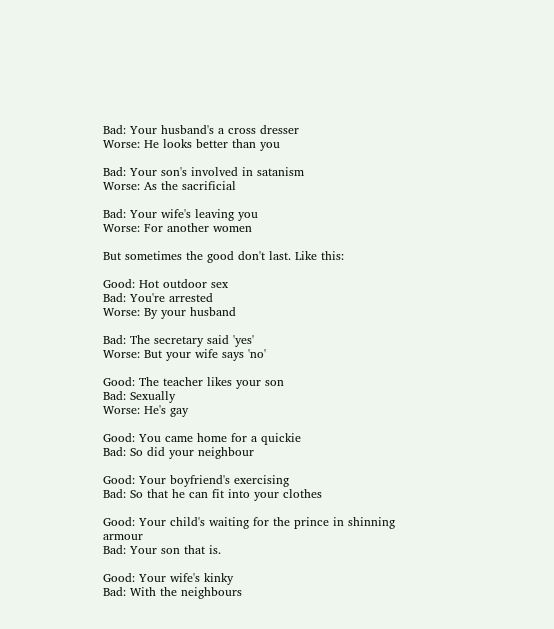Bad: Your husband's a cross dresser
Worse: He looks better than you

Bad: Your son's involved in satanism
Worse: As the sacrificial

Bad: Your wife's leaving you
Worse: For another women

But sometimes the good don't last. Like this:

Good: Hot outdoor sex
Bad: You're arrested
Worse: By your husband

Bad: The secretary said 'yes'
Worse: But your wife says 'no'

Good: The teacher likes your son
Bad: Sexually
Worse: He's gay

Good: You came home for a quickie
Bad: So did your neighbour

Good: Your boyfriend's exercising
Bad: So that he can fit into your clothes

Good: Your child's waiting for the prince in shinning armour
Bad: Your son that is.

Good: Your wife's kinky
Bad: With the neighbours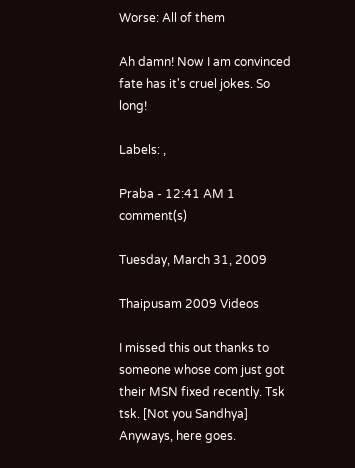Worse: All of them

Ah damn! Now I am convinced fate has it's cruel jokes. So long!

Labels: ,

Praba - 12:41 AM 1 comment(s)

Tuesday, March 31, 2009

Thaipusam 2009 Videos

I missed this out thanks to someone whose com just got their MSN fixed recently. Tsk tsk. [Not you Sandhya] Anyways, here goes.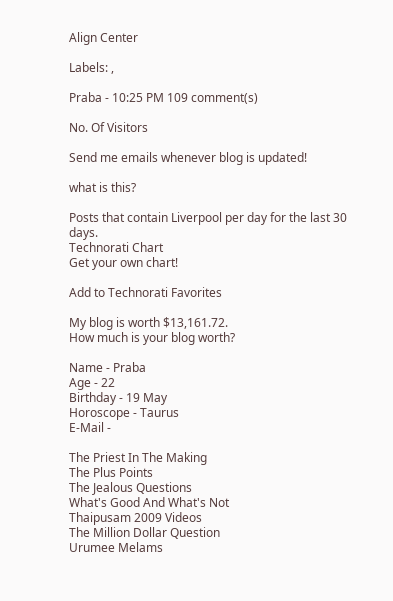Align Center

Labels: ,

Praba - 10:25 PM 109 comment(s)

No. Of Visitors

Send me emails whenever blog is updated!

what is this?

Posts that contain Liverpool per day for the last 30 days.
Technorati Chart
Get your own chart!

Add to Technorati Favorites

My blog is worth $13,161.72.
How much is your blog worth?

Name - Praba
Age - 22
Birthday - 19 May
Horoscope - Taurus
E-Mail -

The Priest In The Making
The Plus Points
The Jealous Questions
What's Good And What's Not
Thaipusam 2009 Videos
The Million Dollar Question
Urumee Melams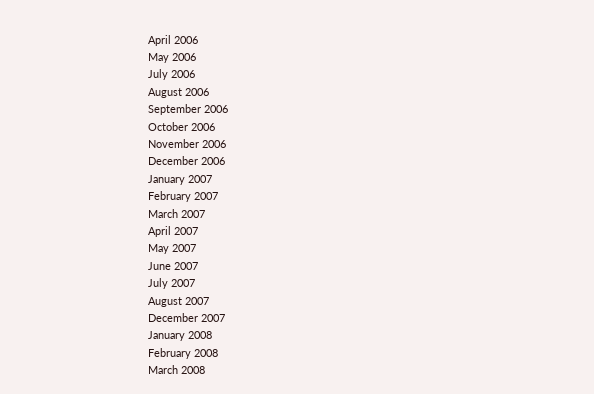April 2006
May 2006
July 2006
August 2006
September 2006
October 2006
November 2006
December 2006
January 2007
February 2007
March 2007
April 2007
May 2007
June 2007
July 2007
August 2007
December 2007
January 2008
February 2008
March 2008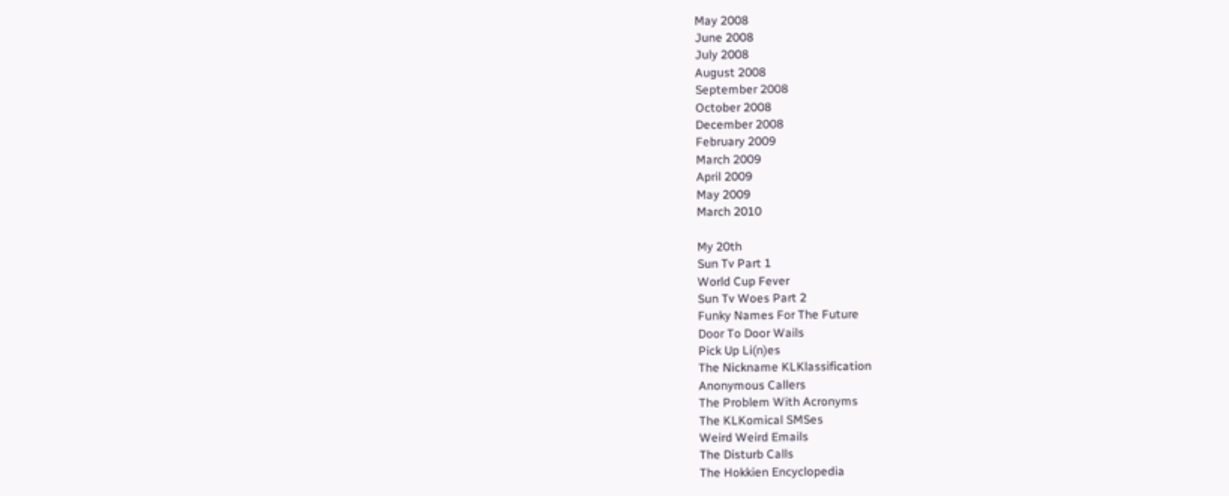May 2008
June 2008
July 2008
August 2008
September 2008
October 2008
December 2008
February 2009
March 2009
April 2009
May 2009
March 2010

My 20th
Sun Tv Part 1
World Cup Fever
Sun Tv Woes Part 2
Funky Names For The Future
Door To Door Wails
Pick Up Li(n)es
The Nickname KLKlassification
Anonymous Callers
The Problem With Acronyms
The KLKomical SMSes
Weird Weird Emails
The Disturb Calls
The Hokkien Encyclopedia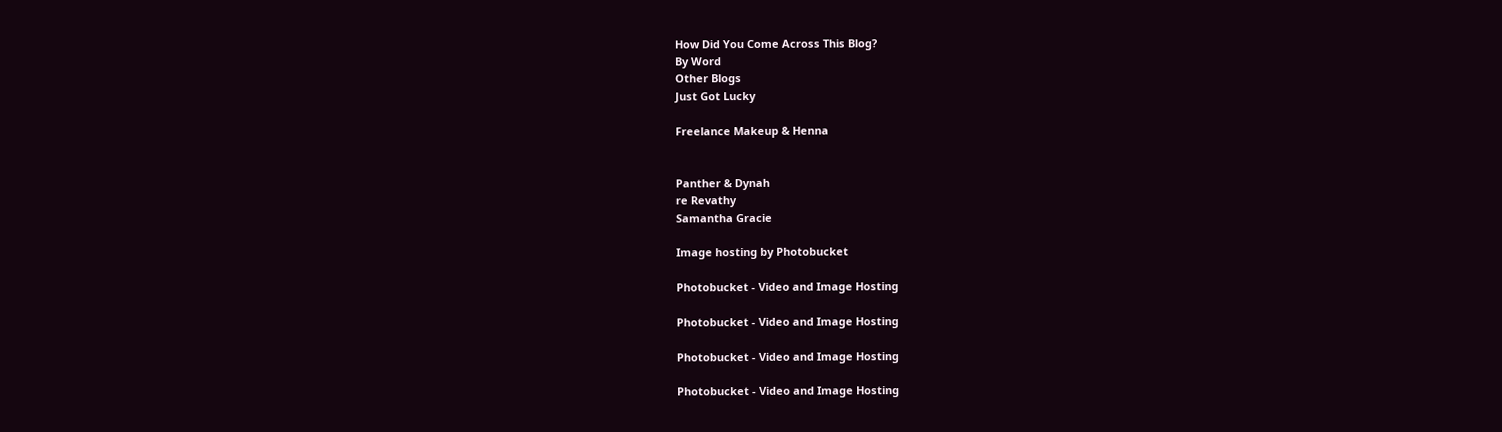How Did You Come Across This Blog?
By Word
Other Blogs
Just Got Lucky

Freelance Makeup & Henna


Panther & Dynah
re Revathy
Samantha Gracie

Image hosting by Photobucket

Photobucket - Video and Image Hosting

Photobucket - Video and Image Hosting

Photobucket - Video and Image Hosting

Photobucket - Video and Image Hosting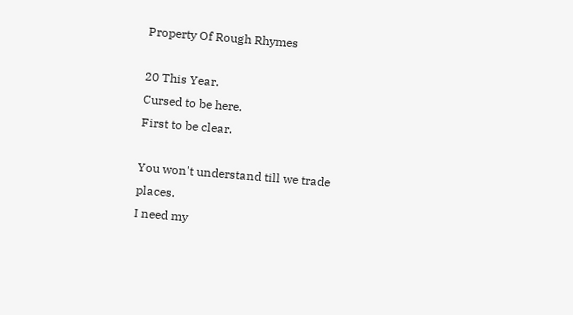Property Of Rough Rhymes

20 This Year.
Cursed to be here.
First to be clear.

You won't understand till we trade places.
I need my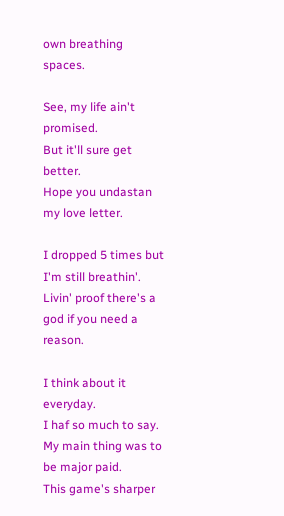own breathing spaces.

See, my life ain't promised.
But it'll sure get better.
Hope you undastan my love letter.

I dropped 5 times but I'm still breathin'.
Livin' proof there's a god if you need a reason.

I think about it everyday.
I haf so much to say.
My main thing was to be major paid.
This game's sharper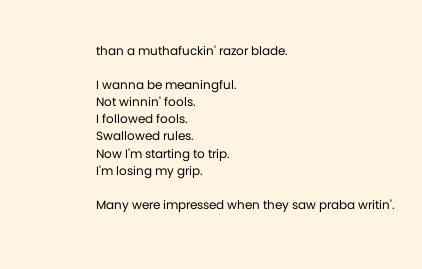than a muthafuckin' razor blade.

I wanna be meaningful.
Not winnin' fools.
I followed fools.
Swallowed rules.
Now I'm starting to trip.
I'm losing my grip.

Many were impressed when they saw praba writin'.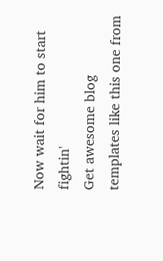Now wait for him to start fightin'
Get awesome blog templates like this one from